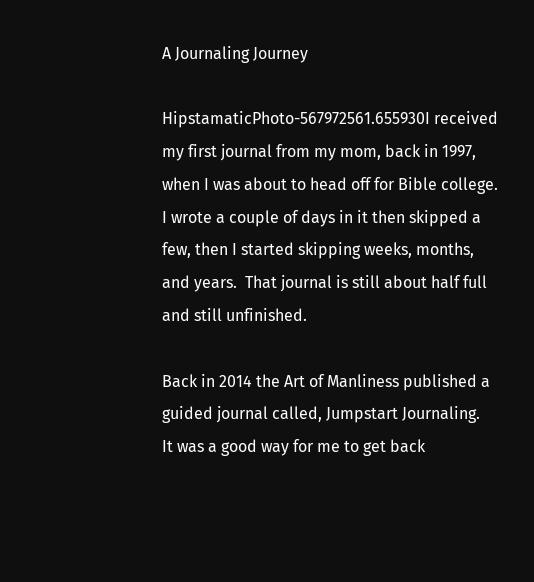A Journaling Journey

HipstamaticPhoto-567972561.655930I received my first journal from my mom, back in 1997, when I was about to head off for Bible college.  I wrote a couple of days in it then skipped a few, then I started skipping weeks, months, and years.  That journal is still about half full and still unfinished.

Back in 2014 the Art of Manliness published a guided journal called, Jumpstart Journaling.  It was a good way for me to get back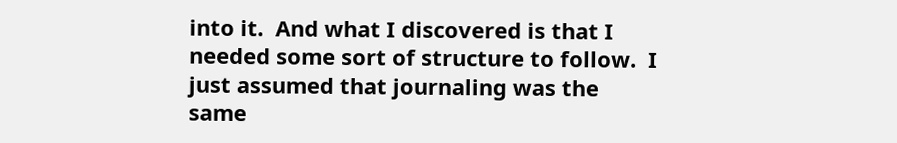into it.  And what I discovered is that I needed some sort of structure to follow.  I just assumed that journaling was the same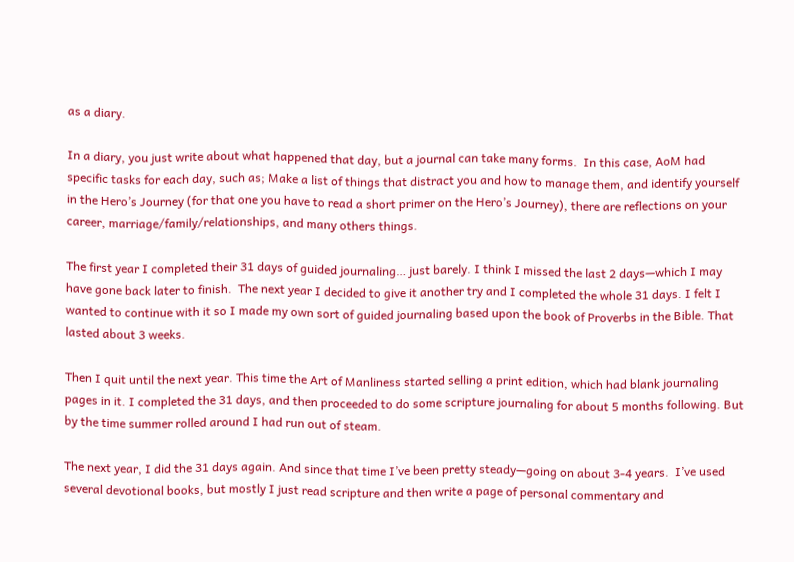as a diary.

In a diary, you just write about what happened that day, but a journal can take many forms.  In this case, AoM had specific tasks for each day, such as; Make a list of things that distract you and how to manage them, and identify yourself in the Hero’s Journey (for that one you have to read a short primer on the Hero’s Journey), there are reflections on your career, marriage/family/relationships, and many others things.

The first year I completed their 31 days of guided journaling… just barely. I think I missed the last 2 days—which I may have gone back later to finish.  The next year I decided to give it another try and I completed the whole 31 days. I felt I wanted to continue with it so I made my own sort of guided journaling based upon the book of Proverbs in the Bible. That lasted about 3 weeks.

Then I quit until the next year. This time the Art of Manliness started selling a print edition, which had blank journaling pages in it. I completed the 31 days, and then proceeded to do some scripture journaling for about 5 months following. But by the time summer rolled around I had run out of steam.

The next year, I did the 31 days again. And since that time I’ve been pretty steady—going on about 3-4 years.  I’ve used several devotional books, but mostly I just read scripture and then write a page of personal commentary and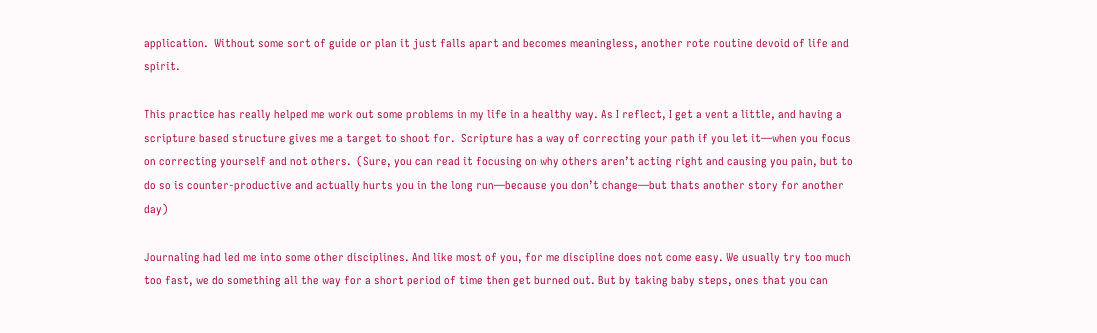application.  Without some sort of guide or plan it just falls apart and becomes meaningless, another rote routine devoid of life and spirit.

This practice has really helped me work out some problems in my life in a healthy way. As I reflect, I get a vent a little, and having a scripture based structure gives me a target to shoot for.  Scripture has a way of correcting your path if you let it—when you focus on correcting yourself and not others.  (Sure, you can read it focusing on why others aren’t acting right and causing you pain, but to do so is counter-productive and actually hurts you in the long run—because you don’t change—but thats another story for another day)

Journaling had led me into some other disciplines. And like most of you, for me discipline does not come easy. We usually try too much too fast, we do something all the way for a short period of time then get burned out. But by taking baby steps, ones that you can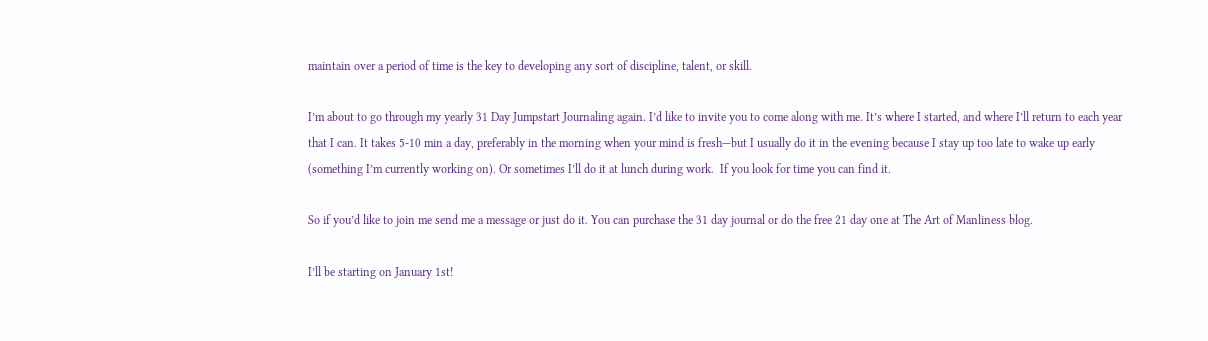maintain over a period of time is the key to developing any sort of discipline, talent, or skill.

I’m about to go through my yearly 31 Day Jumpstart Journaling again. I’d like to invite you to come along with me. It’s where I started, and where I’ll return to each year that I can. It takes 5-10 min a day, preferably in the morning when your mind is fresh—but I usually do it in the evening because I stay up too late to wake up early (something I’m currently working on). Or sometimes I’ll do it at lunch during work.  If you look for time you can find it.

So if you’d like to join me send me a message or just do it. You can purchase the 31 day journal or do the free 21 day one at The Art of Manliness blog.

I’ll be starting on January 1st!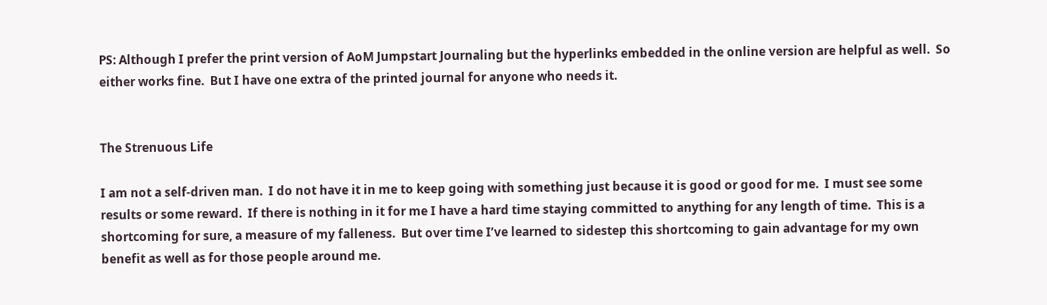PS: Although I prefer the print version of AoM Jumpstart Journaling but the hyperlinks embedded in the online version are helpful as well.  So either works fine.  But I have one extra of the printed journal for anyone who needs it.


The Strenuous Life

I am not a self-driven man.  I do not have it in me to keep going with something just because it is good or good for me.  I must see some results or some reward.  If there is nothing in it for me I have a hard time staying committed to anything for any length of time.  This is a shortcoming for sure, a measure of my falleness.  But over time I’ve learned to sidestep this shortcoming to gain advantage for my own benefit as well as for those people around me.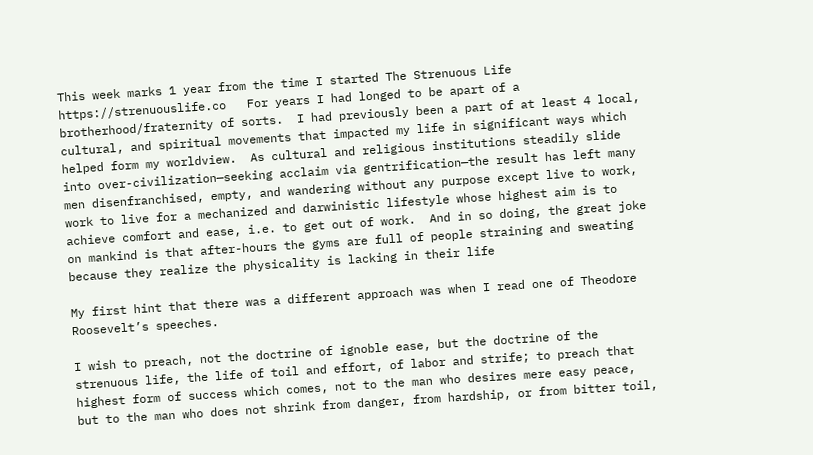This week marks 1 year from the time I started The Strenuous Life https://strenuouslife.co   For years I had longed to be apart of a brotherhood/fraternity of sorts.  I had previously been a part of at least 4 local, cultural, and spiritual movements that impacted my life in significant ways which helped form my worldview.  As cultural and religious institutions steadily slide into over-civilization—seeking acclaim via gentrification—the result has left many men disenfranchised, empty, and wandering without any purpose except live to work, work to live for a mechanized and darwinistic lifestyle whose highest aim is to achieve comfort and ease, i.e. to get out of work.  And in so doing, the great joke on mankind is that after-hours the gyms are full of people straining and sweating because they realize the physicality is lacking in their life

My first hint that there was a different approach was when I read one of Theodore Roosevelt’s speeches.

I wish to preach, not the doctrine of ignoble ease, but the doctrine of the strenuous life, the life of toil and effort, of labor and strife; to preach that highest form of success which comes, not to the man who desires mere easy peace, but to the man who does not shrink from danger, from hardship, or from bitter toil,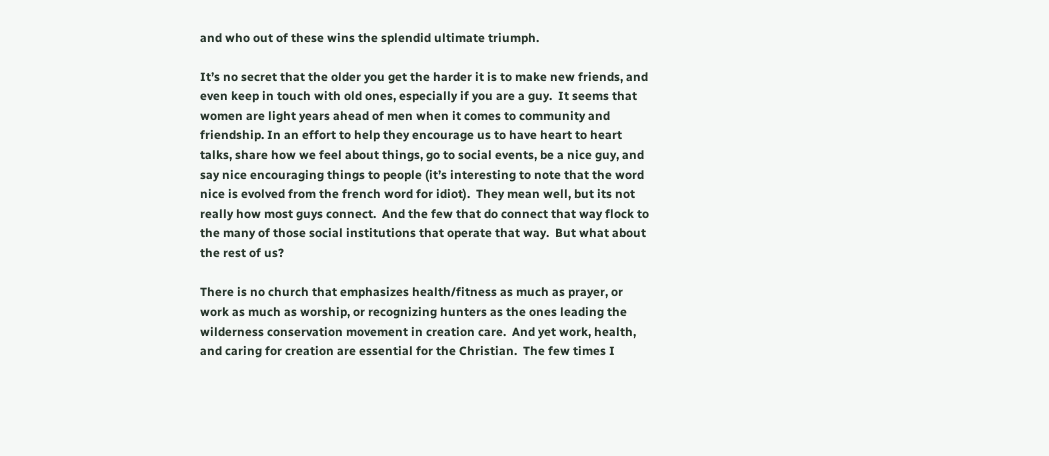and who out of these wins the splendid ultimate triumph.

It’s no secret that the older you get the harder it is to make new friends, and even keep in touch with old ones, especially if you are a guy.  It seems that women are light years ahead of men when it comes to community and friendship. In an effort to help they encourage us to have heart to heart talks, share how we feel about things, go to social events, be a nice guy, and say nice encouraging things to people (it’s interesting to note that the word nice is evolved from the french word for idiot).  They mean well, but its not really how most guys connect.  And the few that do connect that way flock to the many of those social institutions that operate that way.  But what about the rest of us?

There is no church that emphasizes health/fitness as much as prayer, or work as much as worship, or recognizing hunters as the ones leading the wilderness conservation movement in creation care.  And yet work, health, and caring for creation are essential for the Christian.  The few times I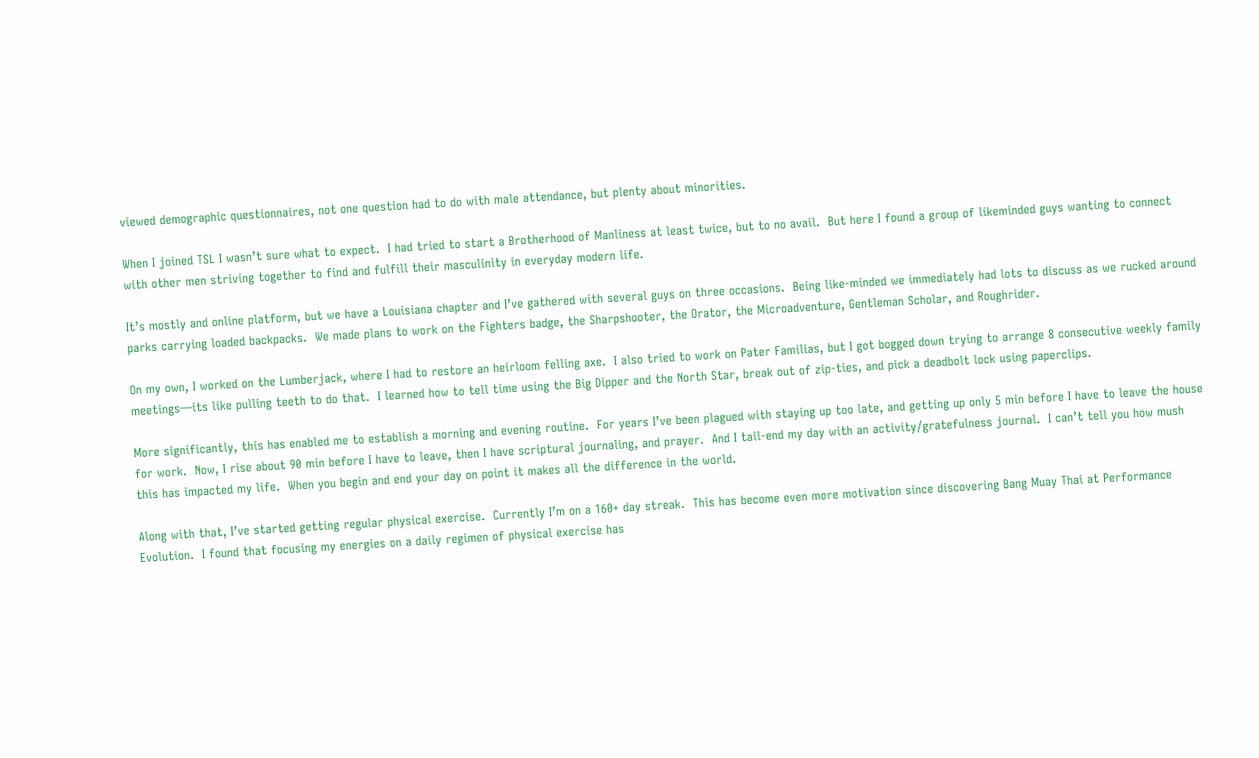viewed demographic questionnaires, not one question had to do with male attendance, but plenty about minorities.

When I joined TSL I wasn’t sure what to expect.  I had tried to start a Brotherhood of Manliness at least twice, but to no avail.  But here I found a group of likeminded guys wanting to connect with other men striving together to find and fulfill their masculinity in everyday modern life.

It’s mostly and online platform, but we have a Louisiana chapter and I’ve gathered with several guys on three occasions.  Being like-minded we immediately had lots to discuss as we rucked around parks carrying loaded backpacks.  We made plans to work on the Fighters badge, the Sharpshooter, the Orator, the Microadventure, Gentleman Scholar, and Roughrider.

On my own, I worked on the Lumberjack, where I had to restore an heirloom felling axe.  I also tried to work on Pater Familias, but I got bogged down trying to arrange 8 consecutive weekly family meetings—its like pulling teeth to do that.  I learned how to tell time using the Big Dipper and the North Star, break out of zip-ties, and pick a deadbolt lock using paperclips.

More significantly, this has enabled me to establish a morning and evening routine.  For years I’ve been plagued with staying up too late, and getting up only 5 min before I have to leave the house for work.  Now, I rise about 90 min before I have to leave, then I have scriptural journaling, and prayer.  And I tail-end my day with an activity/gratefulness journal.  I can’t tell you how mush this has impacted my life.  When you begin and end your day on point it makes all the difference in the world.

Along with that, I’ve started getting regular physical exercise.  Currently I’m on a 160+ day streak.  This has become even more motivation since discovering Bang Muay Thai at Performance Evolution.  I found that focusing my energies on a daily regimen of physical exercise has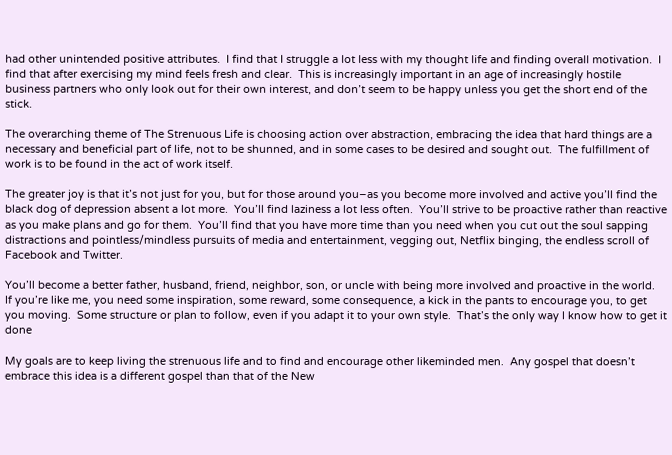had other unintended positive attributes.  I find that I struggle a lot less with my thought life and finding overall motivation.  I find that after exercising my mind feels fresh and clear.  This is increasingly important in an age of increasingly hostile business partners who only look out for their own interest, and don’t seem to be happy unless you get the short end of the stick.

The overarching theme of The Strenuous Life is choosing action over abstraction, embracing the idea that hard things are a necessary and beneficial part of life, not to be shunned, and in some cases to be desired and sought out.  The fulfillment of work is to be found in the act of work itself.

The greater joy is that it’s not just for you, but for those around you–as you become more involved and active you’ll find the black dog of depression absent a lot more.  You’ll find laziness a lot less often.  You’ll strive to be proactive rather than reactive as you make plans and go for them.  You’ll find that you have more time than you need when you cut out the soul sapping distractions and pointless/mindless pursuits of media and entertainment, vegging out, Netflix binging, the endless scroll of Facebook and Twitter.

You’ll become a better father, husband, friend, neighbor, son, or uncle with being more involved and proactive in the world.  If you’re like me, you need some inspiration, some reward, some consequence, a kick in the pants to encourage you, to get you moving.  Some structure or plan to follow, even if you adapt it to your own style.  That’s the only way I know how to get it done

My goals are to keep living the strenuous life and to find and encourage other likeminded men.  Any gospel that doesn’t embrace this idea is a different gospel than that of the New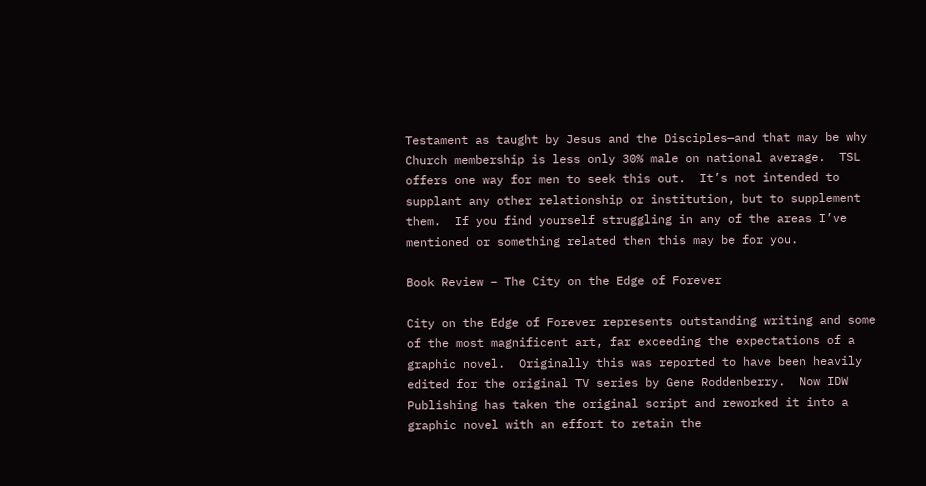Testament as taught by Jesus and the Disciples—and that may be why Church membership is less only 30% male on national average.  TSL offers one way for men to seek this out.  It’s not intended to supplant any other relationship or institution, but to supplement them.  If you find yourself struggling in any of the areas I’ve mentioned or something related then this may be for you.

Book Review – The City on the Edge of Forever

City on the Edge of Forever represents outstanding writing and some of the most magnificent art, far exceeding the expectations of a graphic novel.  Originally this was reported to have been heavily edited for the original TV series by Gene Roddenberry.  Now IDW Publishing has taken the original script and reworked it into a graphic novel with an effort to retain the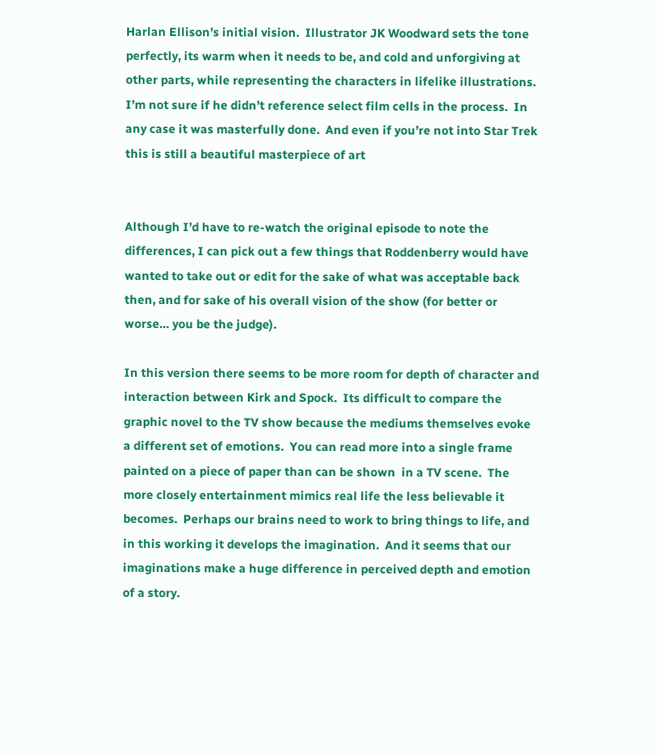Harlan Ellison’s initial vision.  Illustrator JK Woodward sets the tone perfectly, its warm when it needs to be, and cold and unforgiving at other parts, while representing the characters in lifelike illustrations.  I’m not sure if he didn’t reference select film cells in the process.  In any case it was masterfully done.  And even if you’re not into Star Trek this is still a beautiful masterpiece of art


Although I’d have to re-watch the original episode to note the differences, I can pick out a few things that Roddenberry would have wanted to take out or edit for the sake of what was acceptable back then, and for sake of his overall vision of the show (for better or worse… you be the judge).

In this version there seems to be more room for depth of character and interaction between Kirk and Spock.  Its difficult to compare the graphic novel to the TV show because the mediums themselves evoke a different set of emotions.  You can read more into a single frame painted on a piece of paper than can be shown  in a TV scene.  The more closely entertainment mimics real life the less believable it becomes.  Perhaps our brains need to work to bring things to life, and in this working it develops the imagination.  And it seems that our imaginations make a huge difference in perceived depth and emotion of a story.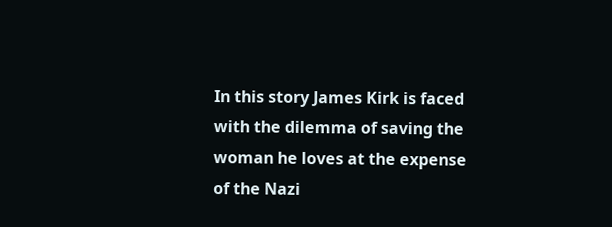In this story James Kirk is faced with the dilemma of saving the woman he loves at the expense of the Nazi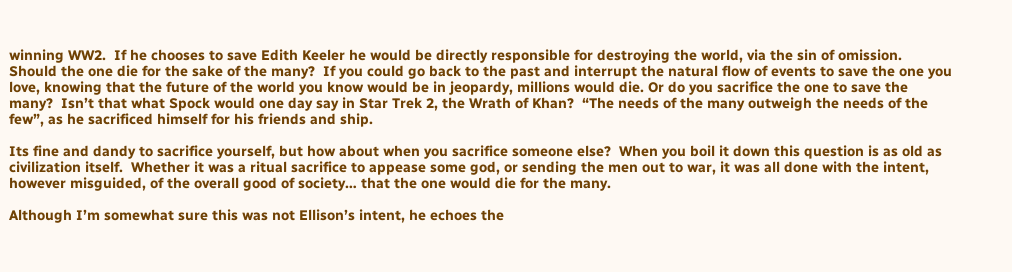winning WW2.  If he chooses to save Edith Keeler he would be directly responsible for destroying the world, via the sin of omission.  Should the one die for the sake of the many?  If you could go back to the past and interrupt the natural flow of events to save the one you love, knowing that the future of the world you know would be in jeopardy, millions would die. Or do you sacrifice the one to save the many?  Isn’t that what Spock would one day say in Star Trek 2, the Wrath of Khan?  “The needs of the many outweigh the needs of the few”, as he sacrificed himself for his friends and ship.

Its fine and dandy to sacrifice yourself, but how about when you sacrifice someone else?  When you boil it down this question is as old as civilization itself.  Whether it was a ritual sacrifice to appease some god, or sending the men out to war, it was all done with the intent, however misguided, of the overall good of society… that the one would die for the many.

Although I’m somewhat sure this was not Ellison’s intent, he echoes the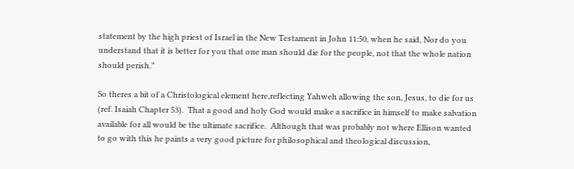statement by the high priest of Israel in the New Testament in John 11:50, when he said, Nor do you understand that it is better for you that one man should die for the people, not that the whole nation should perish.”

So theres a bit of a Christological element here,reflecting Yahweh allowing the son, Jesus, to die for us (ref. Isaiah Chapter 53).  That a good and holy God would make a sacrifice in himself to make salvation available for all would be the ultimate sacrifice.  Although that was probably not where Ellison wanted to go with this he paints a very good picture for philosophical and theological discussion,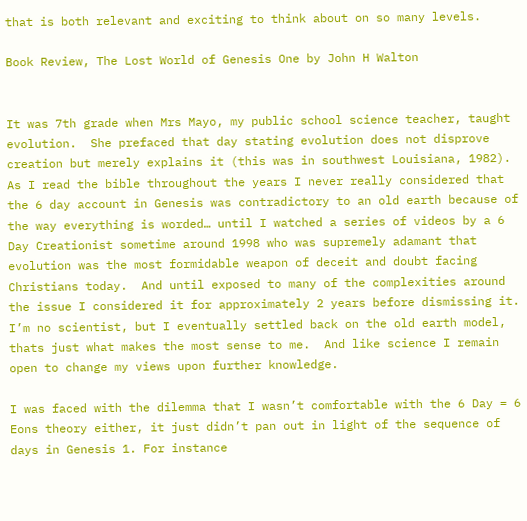that is both relevant and exciting to think about on so many levels.

Book Review, The Lost World of Genesis One by John H Walton


It was 7th grade when Mrs Mayo, my public school science teacher, taught evolution.  She prefaced that day stating evolution does not disprove creation but merely explains it (this was in southwest Louisiana, 1982). As I read the bible throughout the years I never really considered that the 6 day account in Genesis was contradictory to an old earth because of the way everything is worded… until I watched a series of videos by a 6 Day Creationist sometime around 1998 who was supremely adamant that evolution was the most formidable weapon of deceit and doubt facing Christians today.  And until exposed to many of the complexities around the issue I considered it for approximately 2 years before dismissing it.  I’m no scientist, but I eventually settled back on the old earth model, thats just what makes the most sense to me.  And like science I remain open to change my views upon further knowledge.

I was faced with the dilemma that I wasn’t comfortable with the 6 Day = 6 Eons theory either, it just didn’t pan out in light of the sequence of days in Genesis 1. For instance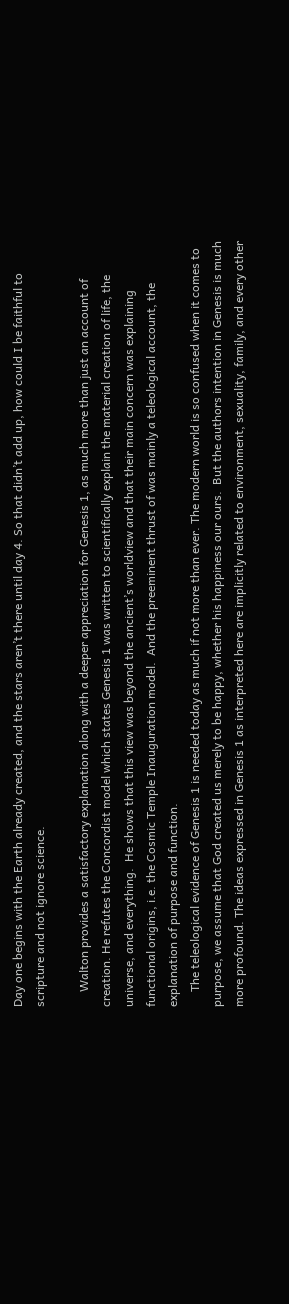Day one begins with the Earth already created, and the stars aren’t there until day 4. So that didn’t add up, how could I be faithful to scripture and not ignore science.

     Walton provides a satisfactory explanation along with a deeper appreciation for Genesis 1, as much more than just an account of creation. He refutes the Concordist model which states Genesis 1 was written to scientifically explain the material creation of life, the universe, and everything.  He shows that this view was beyond the ancient’s worldview and that their main concern was explaining functional origins, i.e. the Cosmic Temple Inauguration model.  And the preeminent thrust of was mainly a teleological account, the explanation of purpose and function.
     The teleological evidence of Genesis 1 is needed today as much if not more than ever. The modern world is so confused when it comes to purpose, we assume that God created us merely to be happy, whether his happiness our ours.  But the authors intention in Genesis is much more profound. The ideas expressed in Genesis 1 as interpreted here are implicitly related to environment, sexuality, family, and every other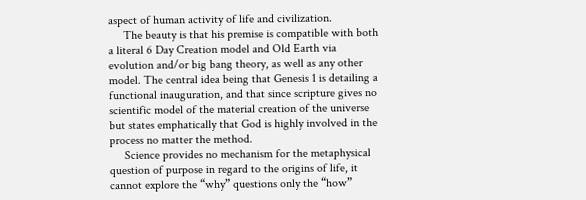aspect of human activity of life and civilization.
     The beauty is that his premise is compatible with both a literal 6 Day Creation model and Old Earth via evolution and/or big bang theory, as well as any other model. The central idea being that Genesis 1 is detailing a functional inauguration, and that since scripture gives no scientific model of the material creation of the universe but states emphatically that God is highly involved in the process no matter the method.
     Science provides no mechanism for the metaphysical question of purpose in regard to the origins of life, it cannot explore the “why” questions only the “how”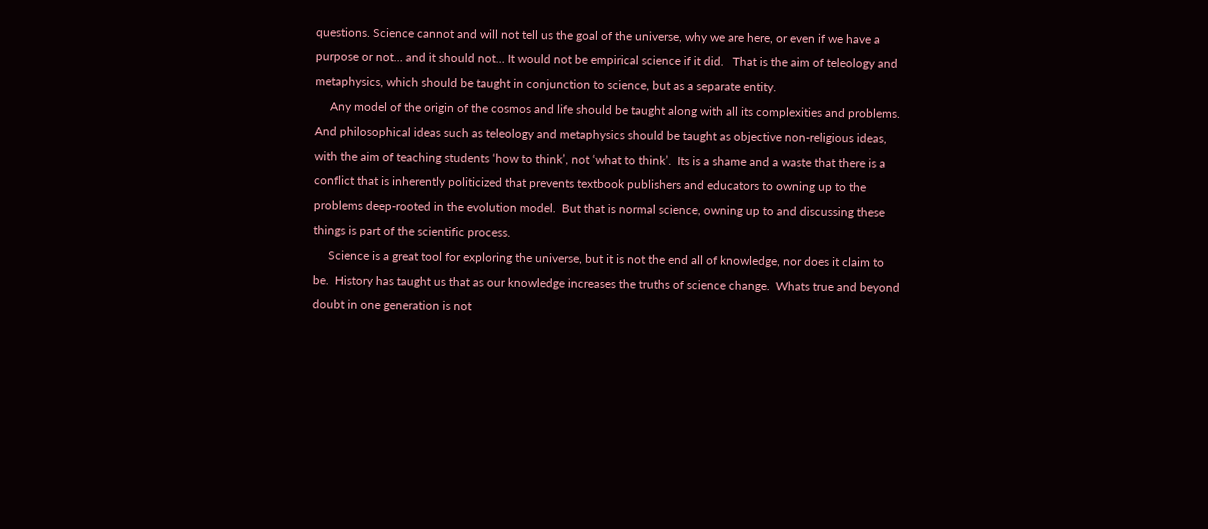questions. Science cannot and will not tell us the goal of the universe, why we are here, or even if we have a purpose or not… and it should not… It would not be empirical science if it did.   That is the aim of teleology and metaphysics, which should be taught in conjunction to science, but as a separate entity.
     Any model of the origin of the cosmos and life should be taught along with all its complexities and problems.  And philosophical ideas such as teleology and metaphysics should be taught as objective non-religious ideas, with the aim of teaching students ‘how to think’, not ‘what to think’.  Its is a shame and a waste that there is a conflict that is inherently politicized that prevents textbook publishers and educators to owning up to the problems deep-rooted in the evolution model.  But that is normal science, owning up to and discussing these things is part of the scientific process.
     Science is a great tool for exploring the universe, but it is not the end all of knowledge, nor does it claim to be.  History has taught us that as our knowledge increases the truths of science change.  Whats true and beyond doubt in one generation is not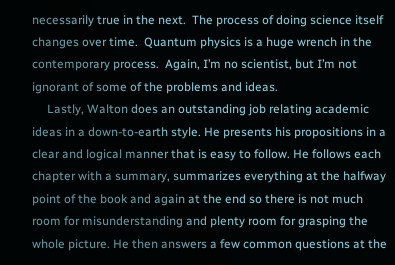necessarily true in the next.  The process of doing science itself changes over time.  Quantum physics is a huge wrench in the contemporary process.  Again, I’m no scientist, but I’m not ignorant of some of the problems and ideas.
     Lastly, Walton does an outstanding job relating academic ideas in a down-to-earth style. He presents his propositions in a clear and logical manner that is easy to follow. He follows each chapter with a summary, summarizes everything at the halfway point of the book and again at the end so there is not much room for misunderstanding and plenty room for grasping the whole picture. He then answers a few common questions at the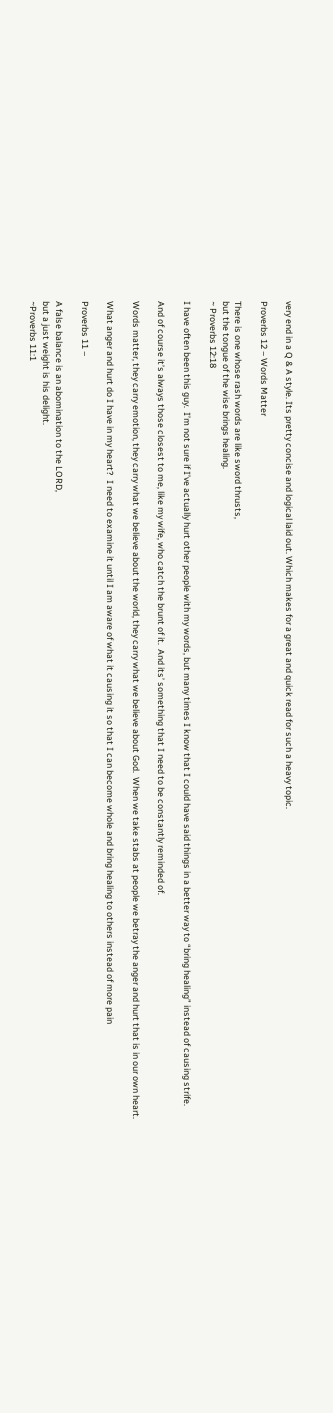very end in a Q & A style. Its pretty concise and logical laid out. Which makes for a great and quick read for such a heavy topic.

Proverbs 12 – Words Matter

There is one whose rash words are like sword thrusts,
but the tongue of the wise brings healing.
~ Proverbs 12:18

I have often been this guy.  I’m not sure if I’ve actually hurt other people with my words, but many times I know that I could have said things in a better way to “bring healing” instead of causing strife.

And of course it’s always those closest to me, like my wife, who catch the brunt of it.  And its’ something that I need to be constantly reminded of.

Words matter, they carry emotion, they carry what we believe about the world, they carry what we believe about God.  When we take stabs at people we betray the anger and hurt that is in our own heart.

What anger and hurt do I have in my heart?  I need to examine it until I am aware of what it causing it so that I can become whole and bring healing to others instead of more pain

Proverbs 11 –

A false balance is an abomination to the LORD,
but a just weight is his delight.
~Proverbs 11:1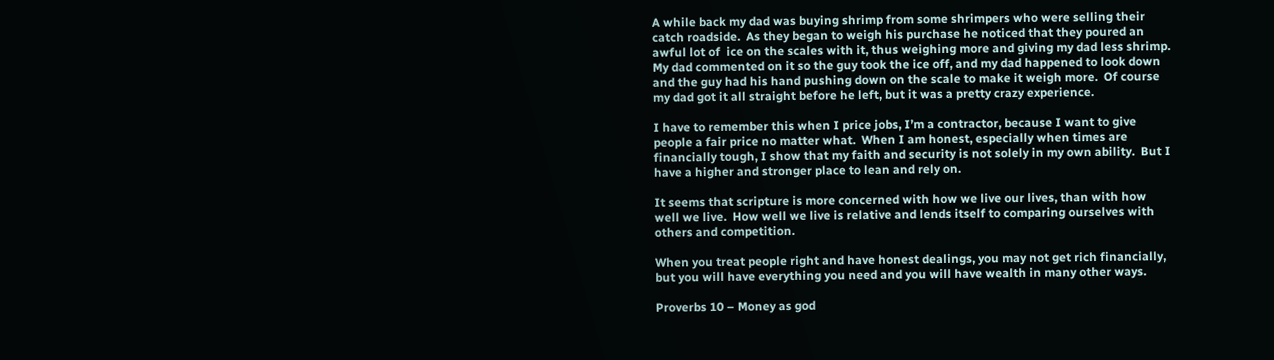A while back my dad was buying shrimp from some shrimpers who were selling their catch roadside.  As they began to weigh his purchase he noticed that they poured an awful lot of  ice on the scales with it, thus weighing more and giving my dad less shrimp.  My dad commented on it so the guy took the ice off, and my dad happened to look down and the guy had his hand pushing down on the scale to make it weigh more.  Of course my dad got it all straight before he left, but it was a pretty crazy experience.

I have to remember this when I price jobs, I’m a contractor, because I want to give people a fair price no matter what.  When I am honest, especially when times are financially tough, I show that my faith and security is not solely in my own ability.  But I have a higher and stronger place to lean and rely on.

It seems that scripture is more concerned with how we live our lives, than with how well we live.  How well we live is relative and lends itself to comparing ourselves with others and competition.

When you treat people right and have honest dealings, you may not get rich financially, but you will have everything you need and you will have wealth in many other ways.

Proverbs 10 – Money as god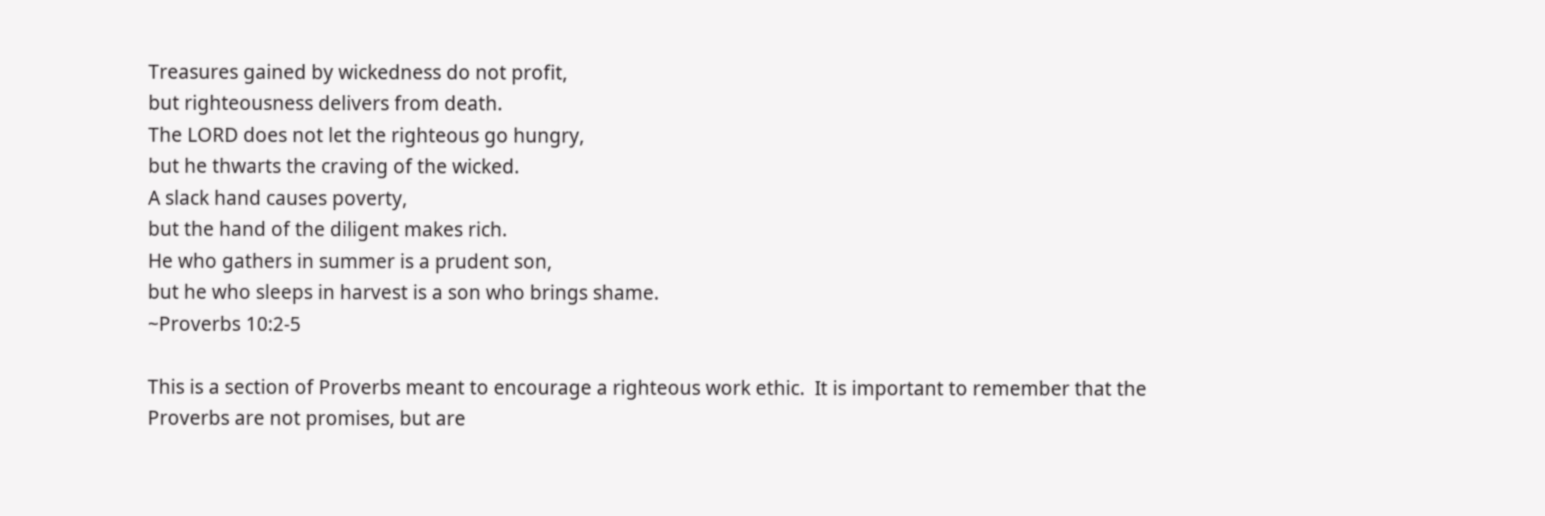Treasures gained by wickedness do not profit,
but righteousness delivers from death.
The LORD does not let the righteous go hungry,
but he thwarts the craving of the wicked.
A slack hand causes poverty,
but the hand of the diligent makes rich.
He who gathers in summer is a prudent son,
but he who sleeps in harvest is a son who brings shame.
~Proverbs 10:2-5

This is a section of Proverbs meant to encourage a righteous work ethic.  It is important to remember that the Proverbs are not promises, but are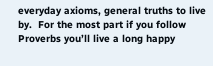everyday axioms, general truths to live by.  For the most part if you follow Proverbs you’ll live a long happy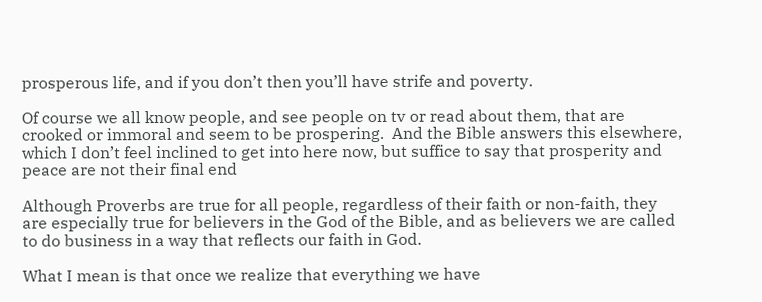prosperous life, and if you don’t then you’ll have strife and poverty.

Of course we all know people, and see people on tv or read about them, that are crooked or immoral and seem to be prospering.  And the Bible answers this elsewhere, which I don’t feel inclined to get into here now, but suffice to say that prosperity and peace are not their final end

Although Proverbs are true for all people, regardless of their faith or non-faith, they are especially true for believers in the God of the Bible, and as believers we are called to do business in a way that reflects our faith in God.

What I mean is that once we realize that everything we have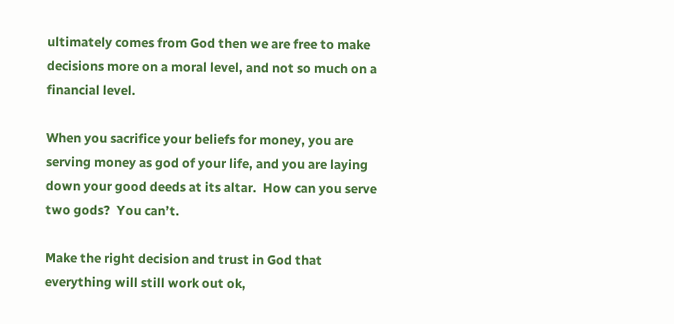ultimately comes from God then we are free to make decisions more on a moral level, and not so much on a financial level.

When you sacrifice your beliefs for money, you are serving money as god of your life, and you are laying down your good deeds at its altar.  How can you serve two gods?  You can’t.

Make the right decision and trust in God that everything will still work out ok,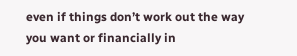even if things don’t work out the way you want or financially in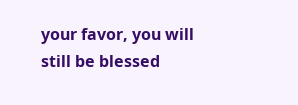your favor, you will still be blessed